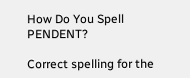How Do You Spell PENDENT?

Correct spelling for the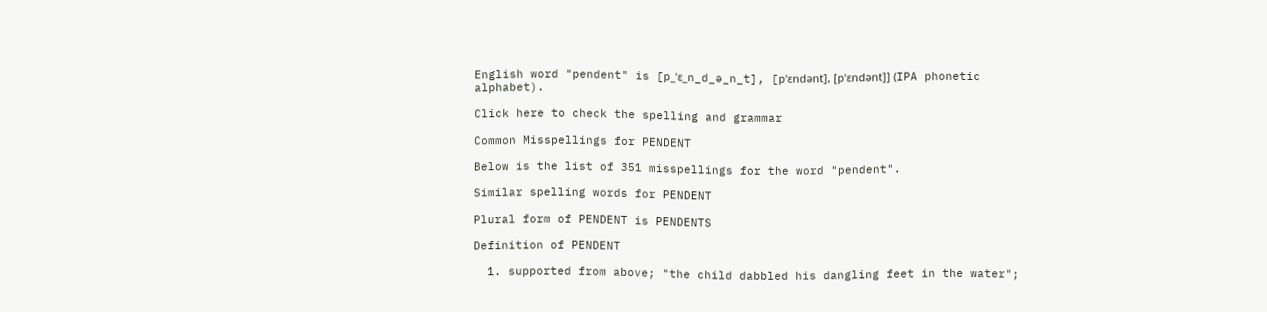English word "pendent" is [p_ˈɛ_n_d_ə_n_t], [pˈɛndənt], [pˈɛndənt]] (IPA phonetic alphabet).

Click here to check the spelling and grammar

Common Misspellings for PENDENT

Below is the list of 351 misspellings for the word "pendent".

Similar spelling words for PENDENT

Plural form of PENDENT is PENDENTS

Definition of PENDENT

  1. supported from above; "the child dabbled his dangling feet in the water";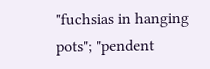"fuchsias in hanging pots"; "pendent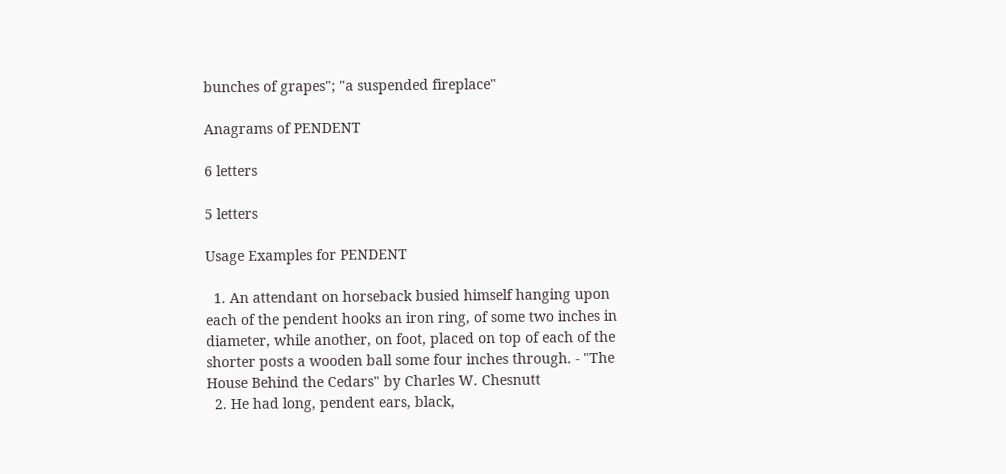bunches of grapes"; "a suspended fireplace"

Anagrams of PENDENT

6 letters

5 letters

Usage Examples for PENDENT

  1. An attendant on horseback busied himself hanging upon each of the pendent hooks an iron ring, of some two inches in diameter, while another, on foot, placed on top of each of the shorter posts a wooden ball some four inches through. - "The House Behind the Cedars" by Charles W. Chesnutt
  2. He had long, pendent ears, black,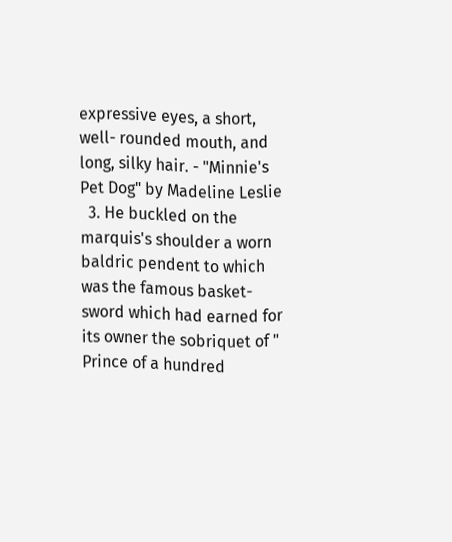expressive eyes, a short, well- rounded mouth, and long, silky hair. - "Minnie's Pet Dog" by Madeline Leslie
  3. He buckled on the marquis's shoulder a worn baldric pendent to which was the famous basket- sword which had earned for its owner the sobriquet of " Prince of a hundred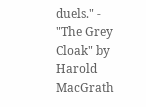duels." - "The Grey Cloak" by Harold MacGrath